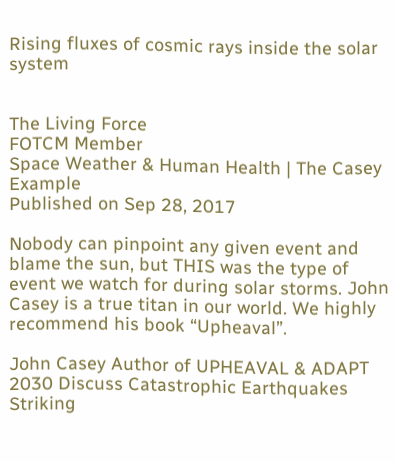Rising fluxes of cosmic rays inside the solar system


The Living Force
FOTCM Member
Space Weather & Human Health | The Casey Example
Published on Sep 28, 2017

Nobody can pinpoint any given event and blame the sun, but THIS was the type of event we watch for during solar storms. John Casey is a true titan in our world. We highly recommend his book “Upheaval”.

John Casey Author of UPHEAVAL & ADAPT 2030 Discuss Catastrophic Earthquakes Striking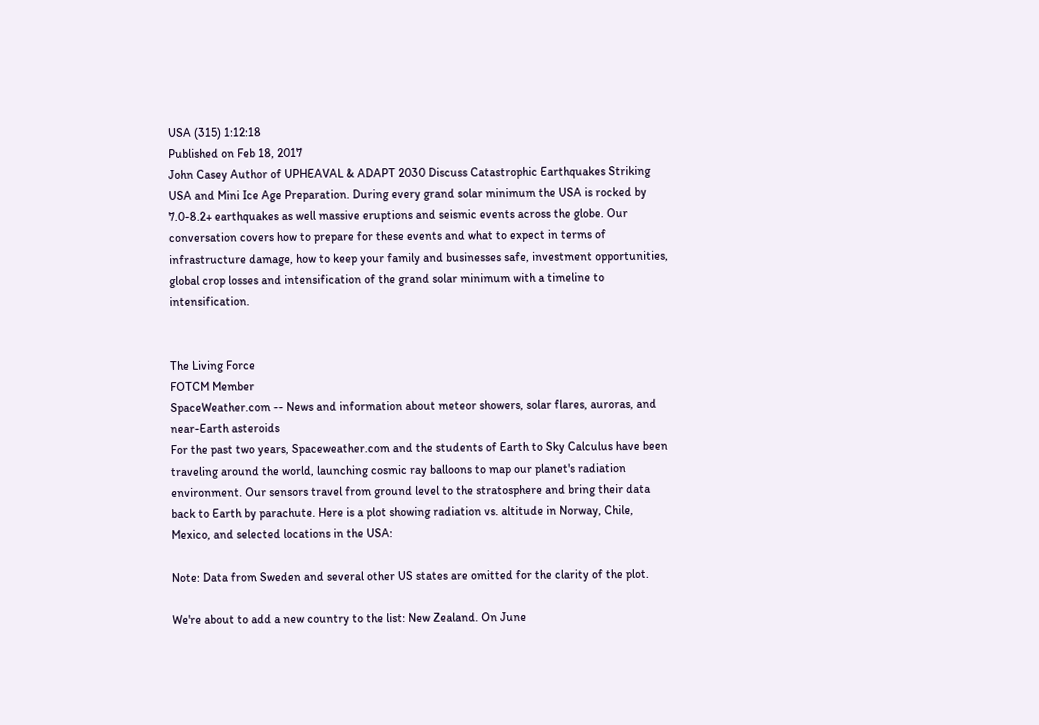USA (315) 1:12:18
Published on Feb 18, 2017
John Casey Author of UPHEAVAL & ADAPT 2030 Discuss Catastrophic Earthquakes Striking USA and Mini Ice Age Preparation. During every grand solar minimum the USA is rocked by 7.0-8.2+ earthquakes as well massive eruptions and seismic events across the globe. Our conversation covers how to prepare for these events and what to expect in terms of infrastructure damage, how to keep your family and businesses safe, investment opportunities, global crop losses and intensification of the grand solar minimum with a timeline to intensification.


The Living Force
FOTCM Member
SpaceWeather.com -- News and information about meteor showers, solar flares, auroras, and near-Earth asteroids
For the past two years, Spaceweather.com and the students of Earth to Sky Calculus have been traveling around the world, launching cosmic ray balloons to map our planet's radiation environment. Our sensors travel from ground level to the stratosphere and bring their data back to Earth by parachute. Here is a plot showing radiation vs. altitude in Norway, Chile, Mexico, and selected locations in the USA:

Note: Data from Sweden and several other US states are omitted for the clarity of the plot.

We're about to add a new country to the list: New Zealand. On June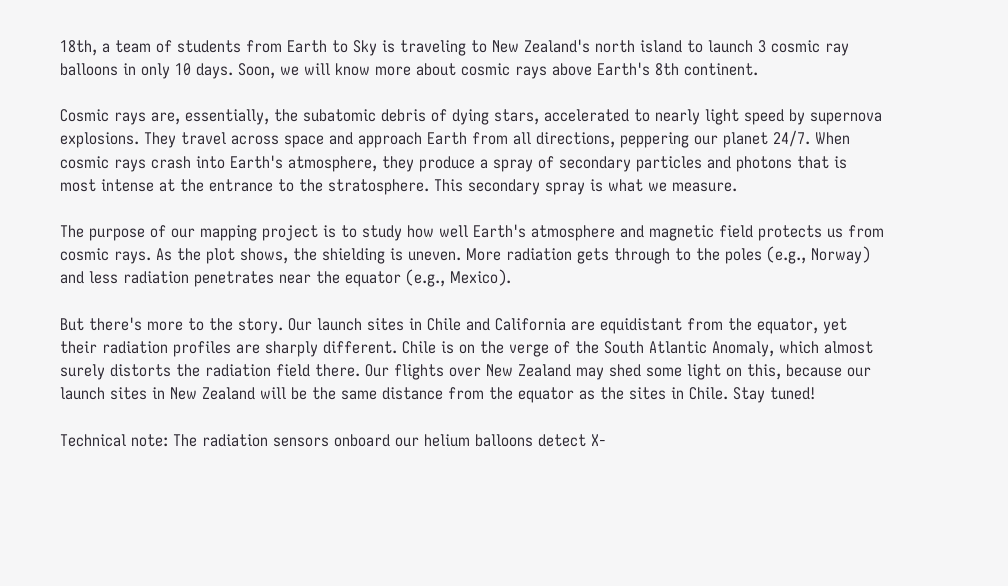18th, a team of students from Earth to Sky is traveling to New Zealand's north island to launch 3 cosmic ray balloons in only 10 days. Soon, we will know more about cosmic rays above Earth's 8th continent.

Cosmic rays are, essentially, the subatomic debris of dying stars, accelerated to nearly light speed by supernova explosions. They travel across space and approach Earth from all directions, peppering our planet 24/7. When cosmic rays crash into Earth's atmosphere, they produce a spray of secondary particles and photons that is most intense at the entrance to the stratosphere. This secondary spray is what we measure.

The purpose of our mapping project is to study how well Earth's atmosphere and magnetic field protects us from cosmic rays. As the plot shows, the shielding is uneven. More radiation gets through to the poles (e.g., Norway) and less radiation penetrates near the equator (e.g., Mexico).

But there's more to the story. Our launch sites in Chile and California are equidistant from the equator, yet their radiation profiles are sharply different. Chile is on the verge of the South Atlantic Anomaly, which almost surely distorts the radiation field there. Our flights over New Zealand may shed some light on this, because our launch sites in New Zealand will be the same distance from the equator as the sites in Chile. Stay tuned!

Technical note: The radiation sensors onboard our helium balloons detect X-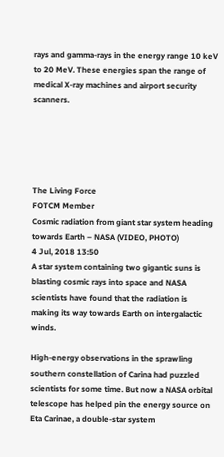rays and gamma-rays in the energy range 10 keV to 20 MeV. These energies span the range of medical X-ray machines and airport security scanners.





The Living Force
FOTCM Member
Cosmic radiation from giant star system heading towards Earth – NASA (VIDEO, PHOTO)
4 Jul, 2018 13:50
A star system containing two gigantic suns is blasting cosmic rays into space and NASA scientists have found that the radiation is making its way towards Earth on intergalactic winds.

High-energy observations in the sprawling southern constellation of Carina had puzzled scientists for some time. But now a NASA orbital telescope has helped pin the energy source on Eta Carinae, a double-star system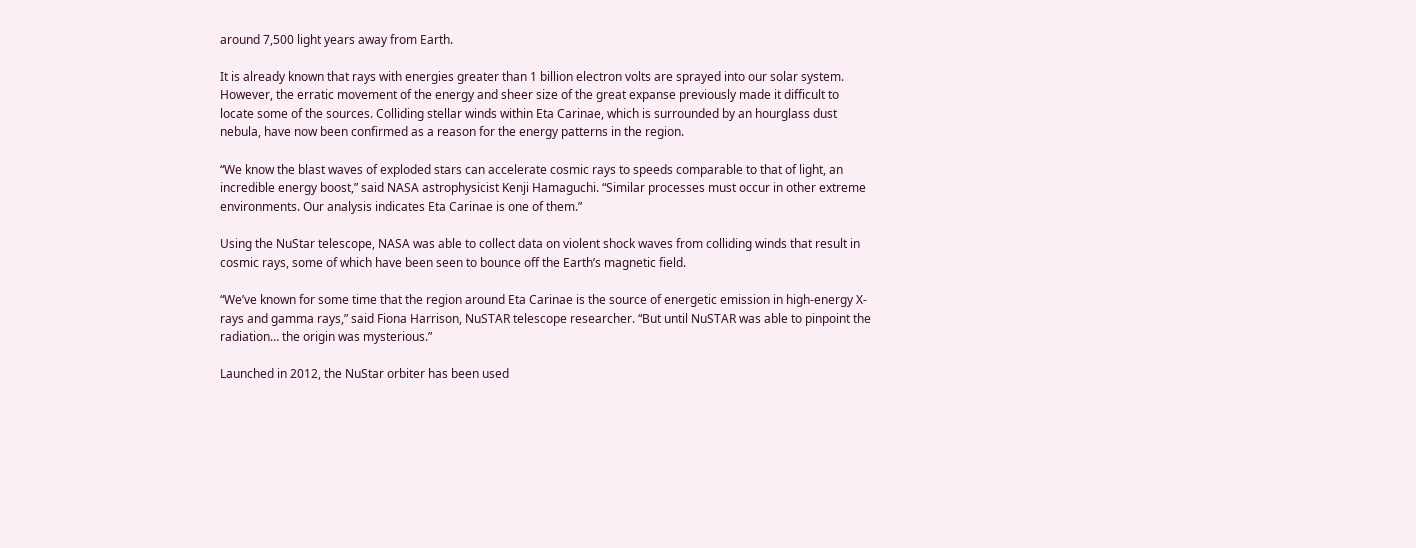around 7,500 light years away from Earth.

It is already known that rays with energies greater than 1 billion electron volts are sprayed into our solar system. However, the erratic movement of the energy and sheer size of the great expanse previously made it difficult to locate some of the sources. Colliding stellar winds within Eta Carinae, which is surrounded by an hourglass dust nebula, have now been confirmed as a reason for the energy patterns in the region.

“We know the blast waves of exploded stars can accelerate cosmic rays to speeds comparable to that of light, an incredible energy boost,” said NASA astrophysicist Kenji Hamaguchi. “Similar processes must occur in other extreme environments. Our analysis indicates Eta Carinae is one of them.”

Using the NuStar telescope, NASA was able to collect data on violent shock waves from colliding winds that result in cosmic rays, some of which have been seen to bounce off the Earth’s magnetic field.

“We’ve known for some time that the region around Eta Carinae is the source of energetic emission in high-energy X-rays and gamma rays,” said Fiona Harrison, NuSTAR telescope researcher. “But until NuSTAR was able to pinpoint the radiation… the origin was mysterious.”

Launched in 2012, the NuStar orbiter has been used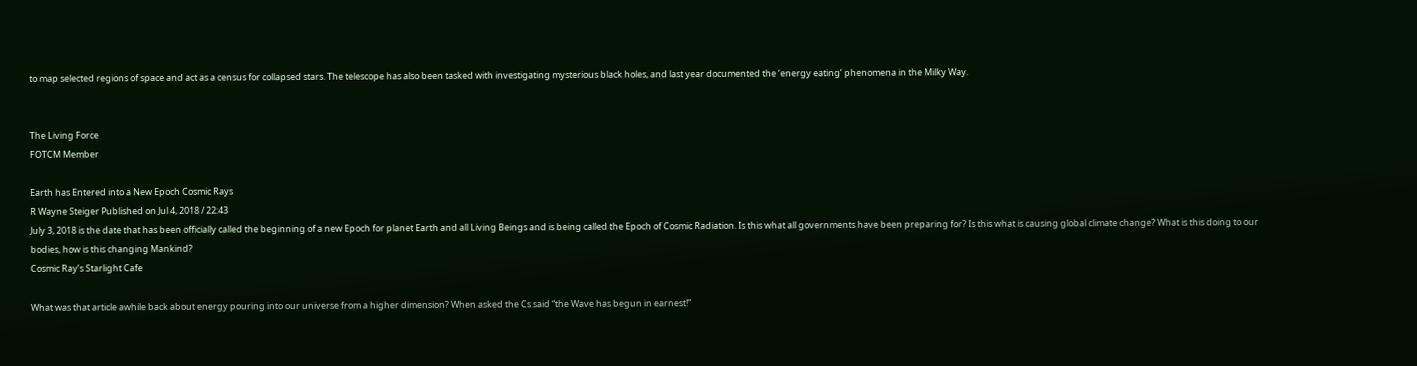to map selected regions of space and act as a census for collapsed stars. The telescope has also been tasked with investigating mysterious black holes, and last year documented the ‘energy eating’ phenomena in the Milky Way.


The Living Force
FOTCM Member

Earth has Entered into a New Epoch Cosmic Rays
R Wayne Steiger Published on Jul 4, 2018 / 22:43
July 3, 2018 is the date that has been officially called the beginning of a new Epoch for planet Earth and all Living Beings and is being called the Epoch of Cosmic Radiation. Is this what all governments have been preparing for? Is this what is causing global climate change? What is this doing to our bodies, how is this changing Mankind?
Cosmic Ray’s Starlight Cafe

What was that article awhile back about energy pouring into our universe from a higher dimension? When asked the Cs said “the Wave has begun in earnest!”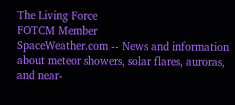The Living Force
FOTCM Member
SpaceWeather.com -- News and information about meteor showers, solar flares, auroras, and near-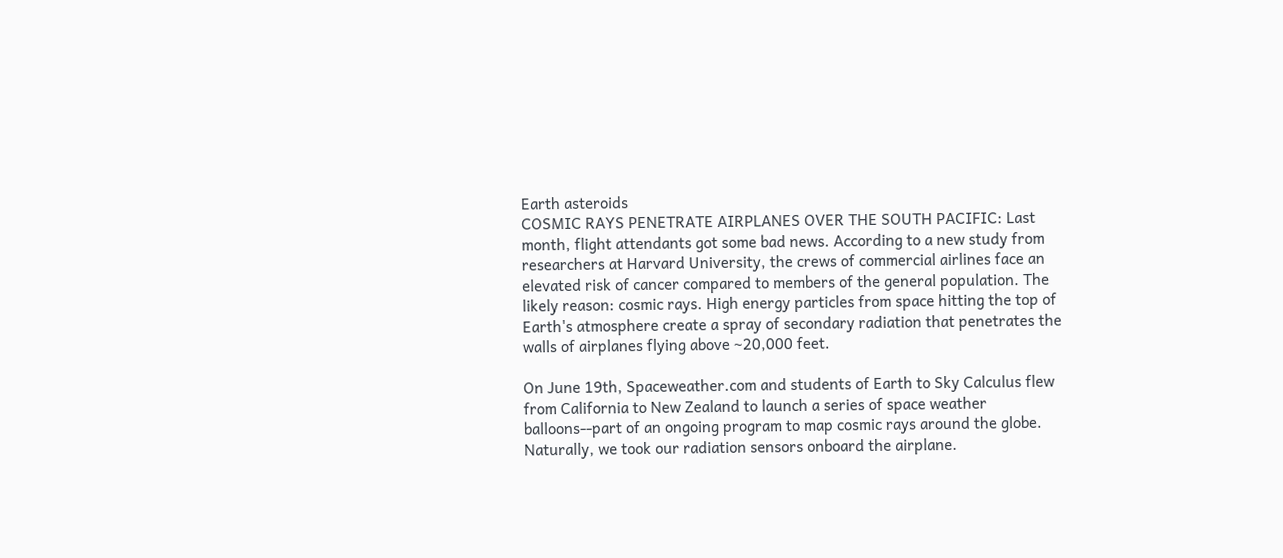Earth asteroids
COSMIC RAYS PENETRATE AIRPLANES OVER THE SOUTH PACIFIC: Last month, flight attendants got some bad news. According to a new study from researchers at Harvard University, the crews of commercial airlines face an elevated risk of cancer compared to members of the general population. The likely reason: cosmic rays. High energy particles from space hitting the top of Earth's atmosphere create a spray of secondary radiation that penetrates the walls of airplanes flying above ~20,000 feet.

On June 19th, Spaceweather.com and students of Earth to Sky Calculus flew from California to New Zealand to launch a series of space weather balloons--part of an ongoing program to map cosmic rays around the globe. Naturally, we took our radiation sensors onboard the airplane.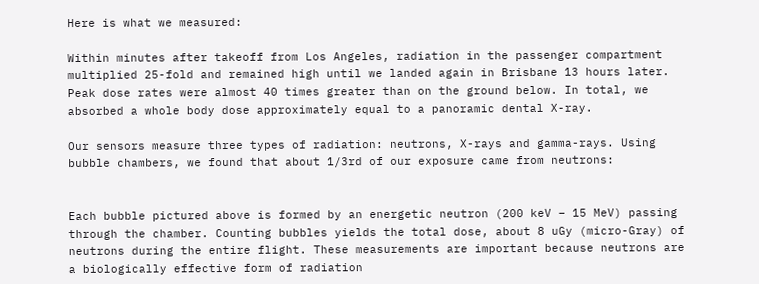Here is what we measured:

Within minutes after takeoff from Los Angeles, radiation in the passenger compartment multiplied 25-fold and remained high until we landed again in Brisbane 13 hours later. Peak dose rates were almost 40 times greater than on the ground below. In total, we absorbed a whole body dose approximately equal to a panoramic dental X-ray.

Our sensors measure three types of radiation: neutrons, X-rays and gamma-rays. Using bubble chambers, we found that about 1/3rd of our exposure came from neutrons:


Each bubble pictured above is formed by an energetic neutron (200 keV – 15 MeV) passing through the chamber. Counting bubbles yields the total dose, about 8 uGy (micro-Gray) of neutrons during the entire flight. These measurements are important because neutrons are a biologically effective form of radiation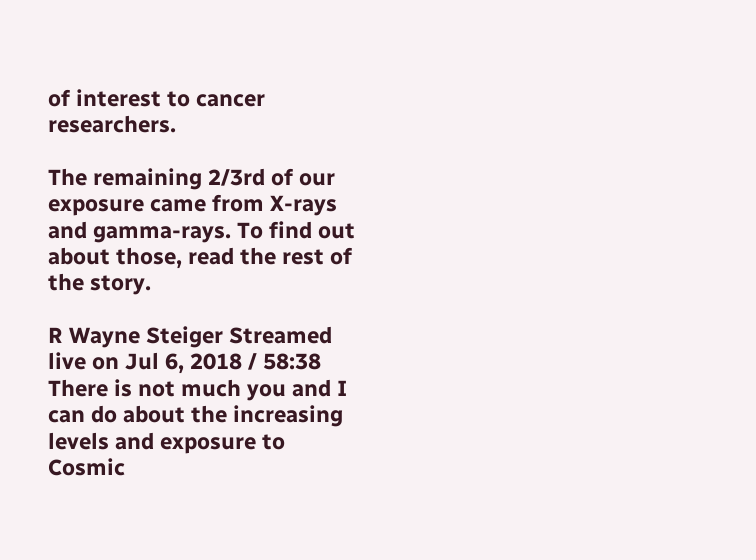of interest to cancer researchers.

The remaining 2/3rd of our exposure came from X-rays and gamma-rays. To find out about those, read the rest of the story.

R Wayne Steiger Streamed live on Jul 6, 2018 / 58:38
There is not much you and I can do about the increasing levels and exposure to Cosmic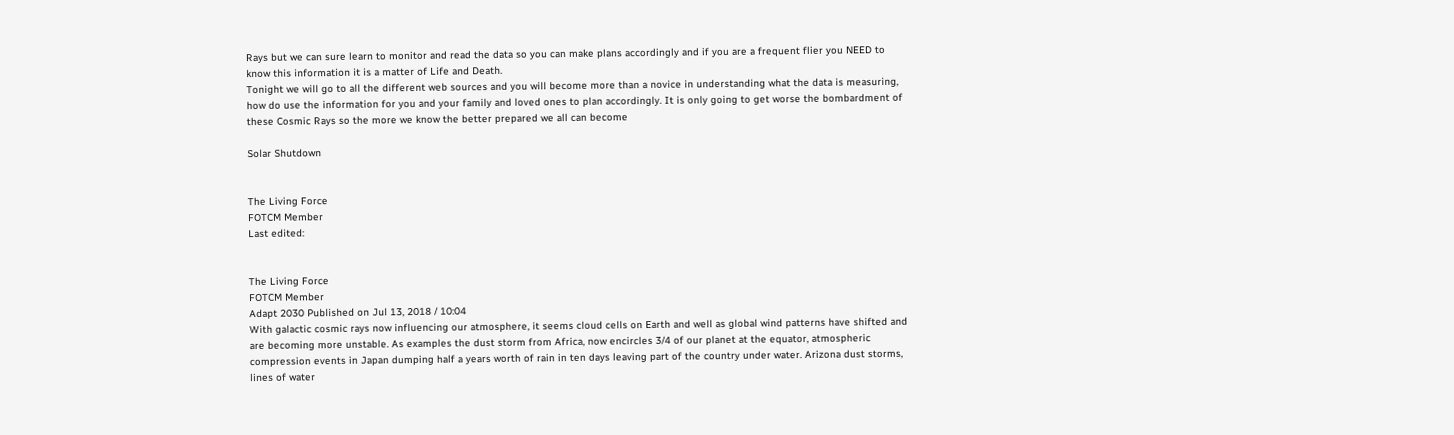Rays but we can sure learn to monitor and read the data so you can make plans accordingly and if you are a frequent flier you NEED to know this information it is a matter of Life and Death.
Tonight we will go to all the different web sources and you will become more than a novice in understanding what the data is measuring, how do use the information for you and your family and loved ones to plan accordingly. It is only going to get worse the bombardment of these Cosmic Rays so the more we know the better prepared we all can become

Solar Shutdown


The Living Force
FOTCM Member
Last edited:


The Living Force
FOTCM Member
Adapt 2030 Published on Jul 13, 2018 / 10:04
With galactic cosmic rays now influencing our atmosphere, it seems cloud cells on Earth and well as global wind patterns have shifted and are becoming more unstable. As examples the dust storm from Africa, now encircles 3/4 of our planet at the equator, atmospheric compression events in Japan dumping half a years worth of rain in ten days leaving part of the country under water. Arizona dust storms, lines of water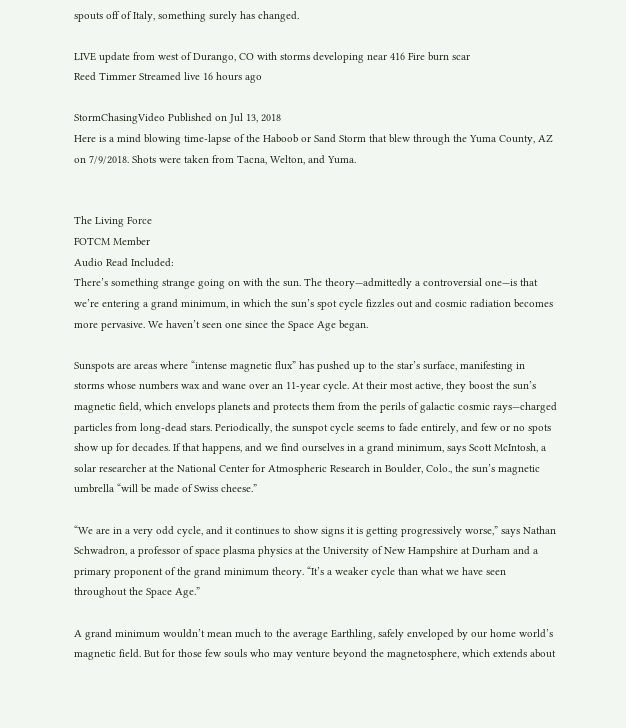spouts off of Italy, something surely has changed.

LIVE update from west of Durango, CO with storms developing near 416 Fire burn scar
Reed Timmer Streamed live 16 hours ago

StormChasingVideo Published on Jul 13, 2018
Here is a mind blowing time-lapse of the Haboob or Sand Storm that blew through the Yuma County, AZ on 7/9/2018. Shots were taken from Tacna, Welton, and Yuma.


The Living Force
FOTCM Member
Audio Read Included:
There’s something strange going on with the sun. The theory—admittedly a controversial one—is that we’re entering a grand minimum, in which the sun’s spot cycle fizzles out and cosmic radiation becomes more pervasive. We haven’t seen one since the Space Age began.

Sunspots are areas where “intense magnetic flux” has pushed up to the star’s surface, manifesting in storms whose numbers wax and wane over an 11-year cycle. At their most active, they boost the sun’s magnetic field, which envelops planets and protects them from the perils of galactic cosmic rays—charged particles from long-dead stars. Periodically, the sunspot cycle seems to fade entirely, and few or no spots show up for decades. If that happens, and we find ourselves in a grand minimum, says Scott McIntosh, a solar researcher at the National Center for Atmospheric Research in Boulder, Colo., the sun’s magnetic umbrella “will be made of Swiss cheese.”

“We are in a very odd cycle, and it continues to show signs it is getting progressively worse,” says Nathan Schwadron, a professor of space plasma physics at the University of New Hampshire at Durham and a primary proponent of the grand minimum theory. “It’s a weaker cycle than what we have seen throughout the Space Age.”

A grand minimum wouldn’t mean much to the average Earthling, safely enveloped by our home world’s magnetic field. But for those few souls who may venture beyond the magnetosphere, which extends about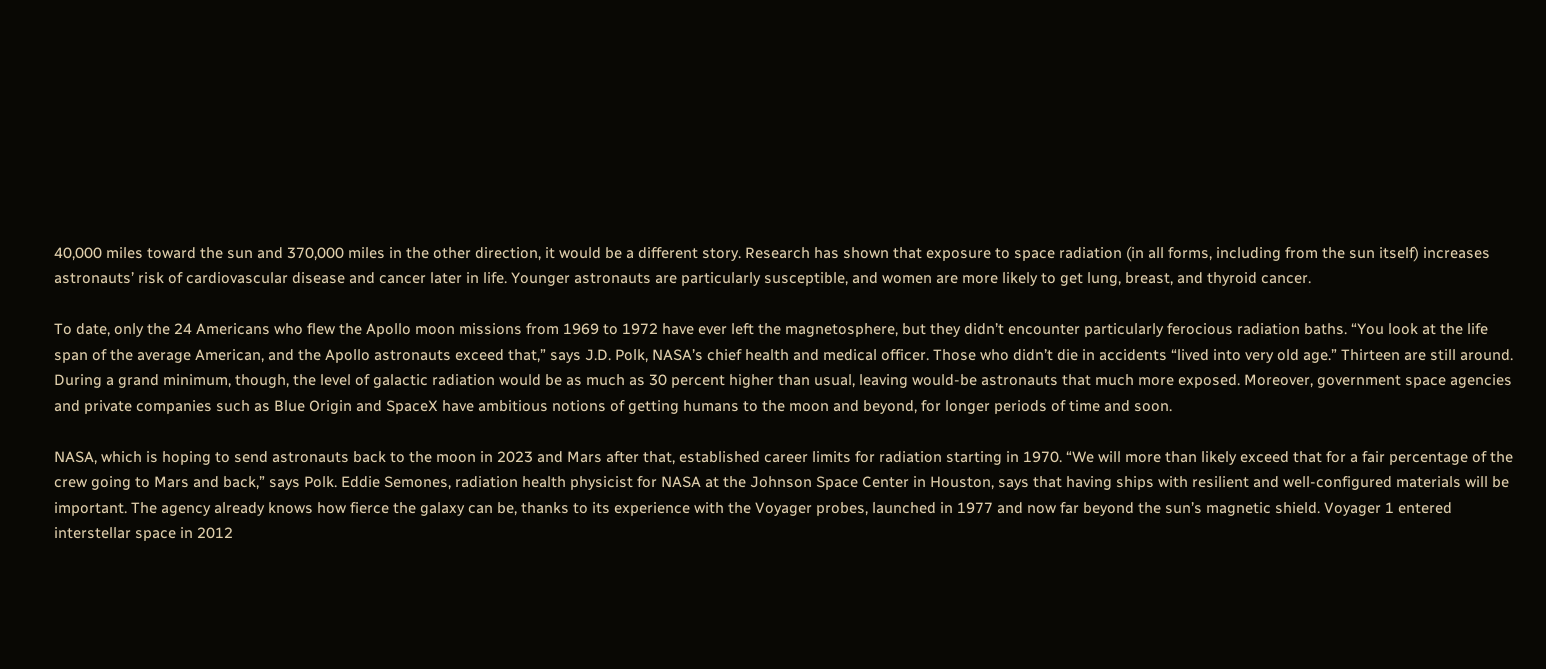40,000 miles toward the sun and 370,000 miles in the other direction, it would be a different story. Research has shown that exposure to space radiation (in all forms, including from the sun itself) increases astronauts’ risk of cardiovascular disease and cancer later in life. Younger astronauts are particularly susceptible, and women are more likely to get lung, breast, and thyroid cancer.

To date, only the 24 Americans who flew the Apollo moon missions from 1969 to 1972 have ever left the magnetosphere, but they didn’t encounter particularly ferocious radiation baths. “You look at the life span of the average American, and the Apollo astronauts exceed that,” says J.D. Polk, NASA’s chief health and medical officer. Those who didn’t die in accidents “lived into very old age.” Thirteen are still around. During a grand minimum, though, the level of galactic radiation would be as much as 30 percent higher than usual, leaving would-be astronauts that much more exposed. Moreover, government space agencies and private companies such as Blue Origin and SpaceX have ambitious notions of getting humans to the moon and beyond, for longer periods of time and soon.

NASA, which is hoping to send astronauts back to the moon in 2023 and Mars after that, established career limits for radiation starting in 1970. “We will more than likely exceed that for a fair percentage of the crew going to Mars and back,” says Polk. Eddie Semones, radiation health physicist for NASA at the Johnson Space Center in Houston, says that having ships with resilient and well-configured materials will be important. The agency already knows how fierce the galaxy can be, thanks to its experience with the Voyager probes, launched in 1977 and now far beyond the sun’s magnetic shield. Voyager 1 entered interstellar space in 2012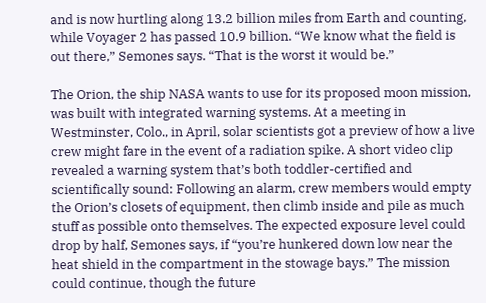and is now hurtling along 13.2 billion miles from Earth and counting, while Voyager 2 has passed 10.9 billion. “We know what the field is out there,” Semones says. “That is the worst it would be.”

The Orion, the ship NASA wants to use for its proposed moon mission, was built with integrated warning systems. At a meeting in Westminster, Colo., in April, solar scientists got a preview of how a live crew might fare in the event of a radiation spike. A short video clip revealed a warning system that’s both toddler-certified and scientifically sound: Following an alarm, crew members would empty the Orion’s closets of equipment, then climb inside and pile as much stuff as possible onto themselves. The expected exposure level could drop by half, Semones says, if “you’re hunkered down low near the heat shield in the compartment in the stowage bays.” The mission could continue, though the future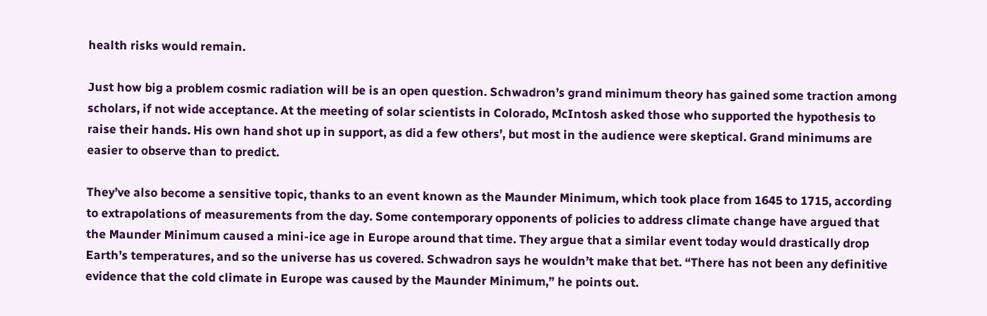health risks would remain.

Just how big a problem cosmic radiation will be is an open question. Schwadron’s grand minimum theory has gained some traction among scholars, if not wide acceptance. At the meeting of solar scientists in Colorado, McIntosh asked those who supported the hypothesis to raise their hands. His own hand shot up in support, as did a few others’, but most in the audience were skeptical. Grand minimums are easier to observe than to predict.

They’ve also become a sensitive topic, thanks to an event known as the Maunder Minimum, which took place from 1645 to 1715, according to extrapolations of measurements from the day. Some contemporary opponents of policies to address climate change have argued that the Maunder Minimum caused a mini-ice age in Europe around that time. They argue that a similar event today would drastically drop Earth’s temperatures, and so the universe has us covered. Schwadron says he wouldn’t make that bet. “There has not been any definitive evidence that the cold climate in Europe was caused by the Maunder Minimum,” he points out.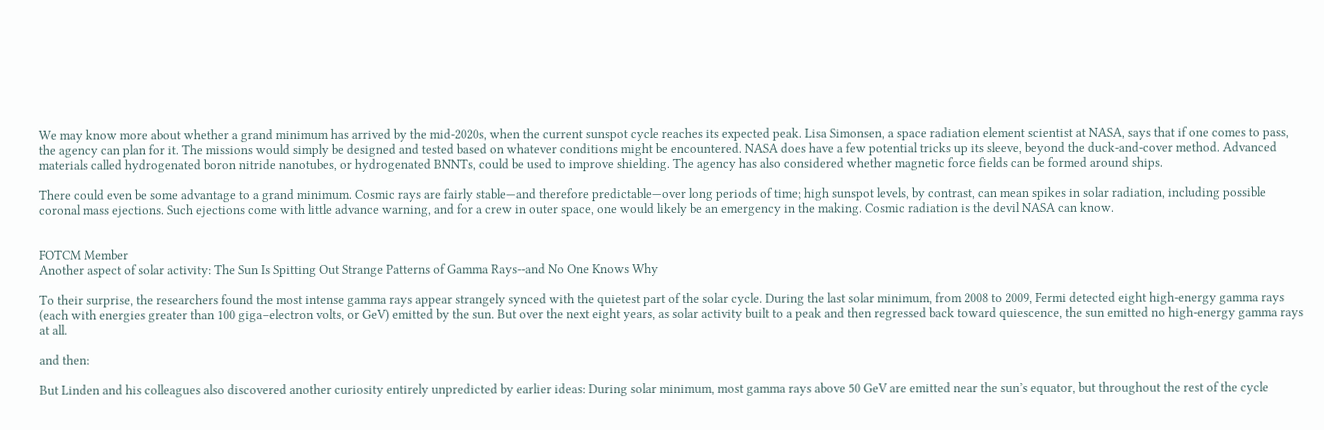We may know more about whether a grand minimum has arrived by the mid-2020s, when the current sunspot cycle reaches its expected peak. Lisa Simonsen, a space radiation element scientist at NASA, says that if one comes to pass, the agency can plan for it. The missions would simply be designed and tested based on whatever conditions might be encountered. NASA does have a few potential tricks up its sleeve, beyond the duck-and-cover method. Advanced materials called hydrogenated boron nitride nanotubes, or hydrogenated BNNTs, could be used to improve shielding. The agency has also considered whether magnetic force fields can be formed around ships.

There could even be some advantage to a grand minimum. Cosmic rays are fairly stable—and therefore predictable—over long periods of time; high sunspot levels, by contrast, can mean spikes in solar radiation, including possible coronal mass ejections. Such ejections come with little advance warning, and for a crew in outer space, one would likely be an emergency in the making. Cosmic radiation is the devil NASA can know.


FOTCM Member
Another aspect of solar activity: The Sun Is Spitting Out Strange Patterns of Gamma Rays--and No One Knows Why

To their surprise, the researchers found the most intense gamma rays appear strangely synced with the quietest part of the solar cycle. During the last solar minimum, from 2008 to 2009, Fermi detected eight high-energy gamma rays (each with energies greater than 100 giga–electron volts, or GeV) emitted by the sun. But over the next eight years, as solar activity built to a peak and then regressed back toward quiescence, the sun emitted no high-energy gamma rays at all.

and then:

But Linden and his colleagues also discovered another curiosity entirely unpredicted by earlier ideas: During solar minimum, most gamma rays above 50 GeV are emitted near the sun’s equator, but throughout the rest of the cycle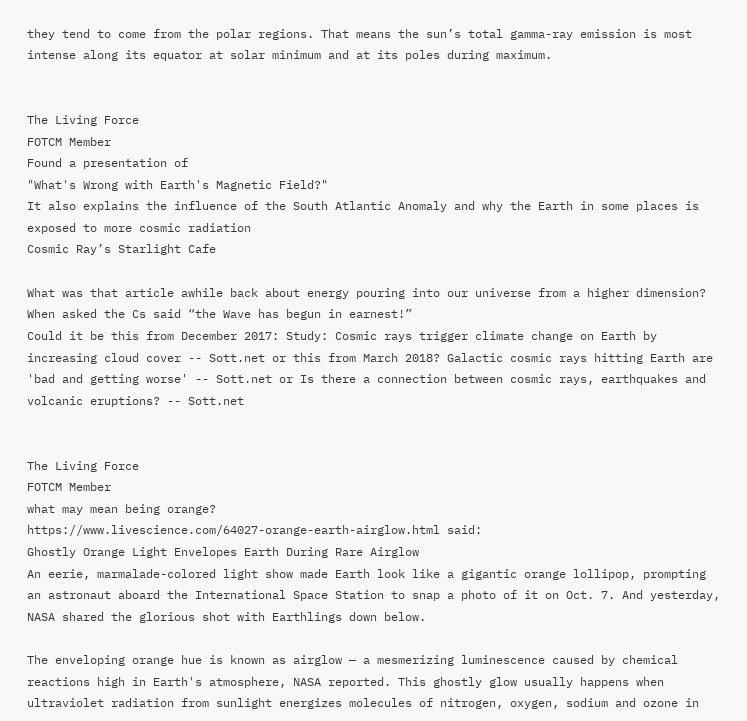they tend to come from the polar regions. That means the sun’s total gamma-ray emission is most intense along its equator at solar minimum and at its poles during maximum.


The Living Force
FOTCM Member
Found a presentation of
"What's Wrong with Earth's Magnetic Field?"
It also explains the influence of the South Atlantic Anomaly and why the Earth in some places is exposed to more cosmic radiation
Cosmic Ray’s Starlight Cafe

What was that article awhile back about energy pouring into our universe from a higher dimension? When asked the Cs said “the Wave has begun in earnest!”
Could it be this from December 2017: Study: Cosmic rays trigger climate change on Earth by increasing cloud cover -- Sott.net or this from March 2018? Galactic cosmic rays hitting Earth are 'bad and getting worse' -- Sott.net or Is there a connection between cosmic rays, earthquakes and volcanic eruptions? -- Sott.net


The Living Force
FOTCM Member
what may mean being orange?
https://www.livescience.com/64027-orange-earth-airglow.html said:
Ghostly Orange Light Envelopes Earth During Rare Airglow
An eerie, marmalade-colored light show made Earth look like a gigantic orange lollipop, prompting an astronaut aboard the International Space Station to snap a photo of it on Oct. 7. And yesterday, NASA shared the glorious shot with Earthlings down below.

The enveloping orange hue is known as airglow — a mesmerizing luminescence caused by chemical reactions high in Earth's atmosphere, NASA reported. This ghostly glow usually happens when ultraviolet radiation from sunlight energizes molecules of nitrogen, oxygen, sodium and ozone in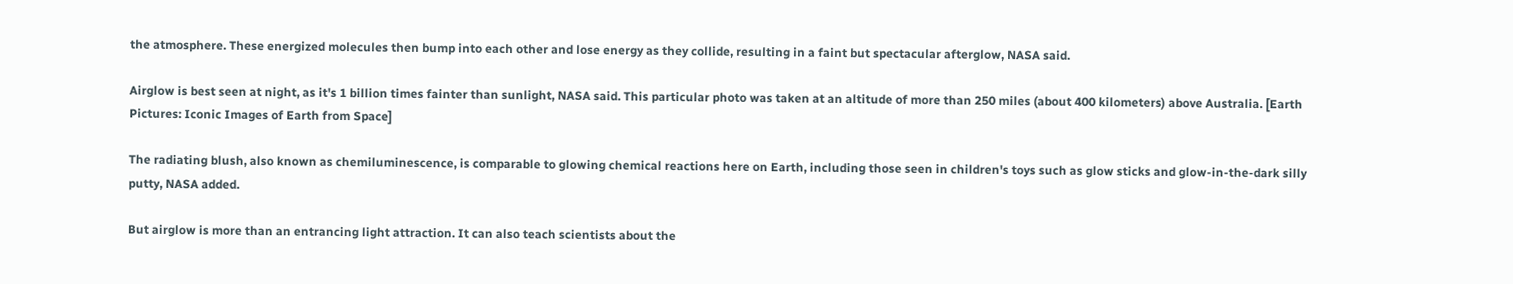the atmosphere. These energized molecules then bump into each other and lose energy as they collide, resulting in a faint but spectacular afterglow, NASA said.

Airglow is best seen at night, as it's 1 billion times fainter than sunlight, NASA said. This particular photo was taken at an altitude of more than 250 miles (about 400 kilometers) above Australia. [Earth Pictures: Iconic Images of Earth from Space]

The radiating blush, also known as chemiluminescence, is comparable to glowing chemical reactions here on Earth, including those seen in children's toys such as glow sticks and glow-in-the-dark silly putty, NASA added.

But airglow is more than an entrancing light attraction. It can also teach scientists about the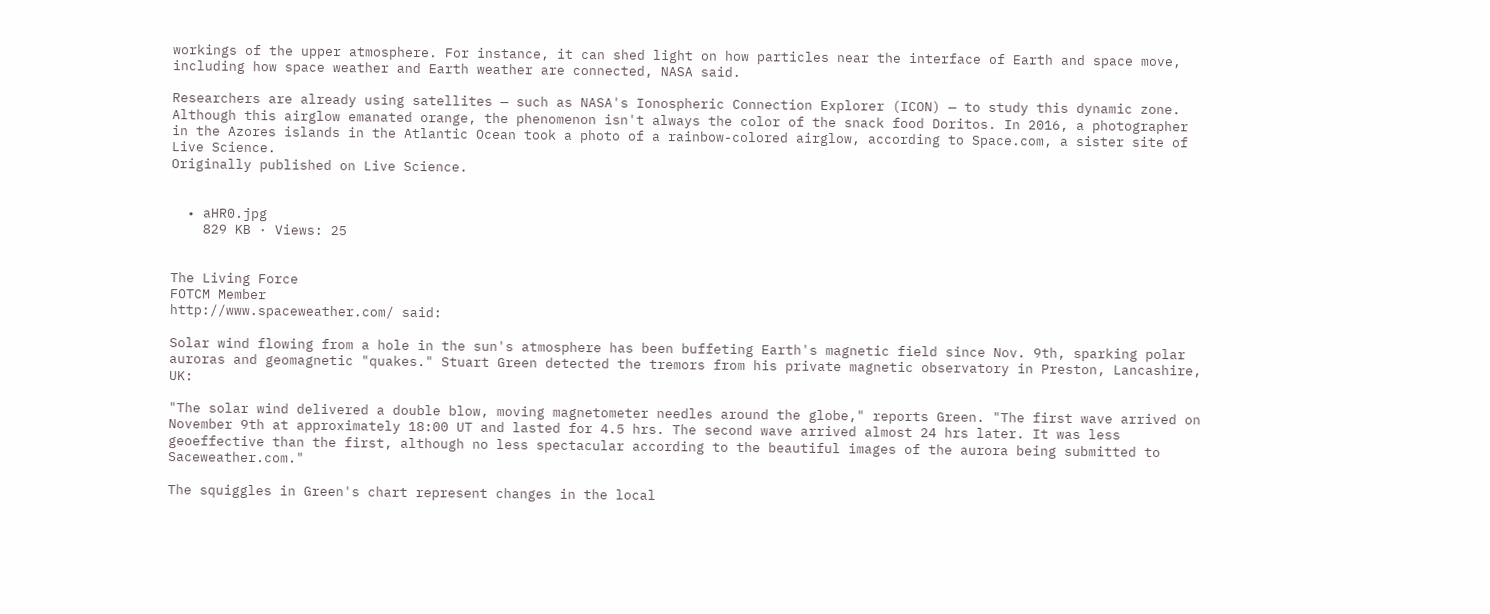workings of the upper atmosphere. For instance, it can shed light on how particles near the interface of Earth and space move, including how space weather and Earth weather are connected, NASA said.

Researchers are already using satellites — such as NASA's Ionospheric Connection Explorer (ICON) — to study this dynamic zone.
Although this airglow emanated orange, the phenomenon isn't always the color of the snack food Doritos. In 2016, a photographer in the Azores islands in the Atlantic Ocean took a photo of a rainbow-colored airglow, according to Space.com, a sister site of Live Science.
Originally published on Live Science.


  • aHR0.jpg
    829 KB · Views: 25


The Living Force
FOTCM Member
http://www.spaceweather.com/ said:

Solar wind flowing from a hole in the sun's atmosphere has been buffeting Earth's magnetic field since Nov. 9th, sparking polar auroras and geomagnetic "quakes." Stuart Green detected the tremors from his private magnetic observatory in Preston, Lancashire, UK:

"The solar wind delivered a double blow, moving magnetometer needles around the globe," reports Green. "The first wave arrived on November 9th at approximately 18:00 UT and lasted for 4.5 hrs. The second wave arrived almost 24 hrs later. It was less geoeffective than the first, although no less spectacular according to the beautiful images of the aurora being submitted to Saceweather.com."

The squiggles in Green's chart represent changes in the local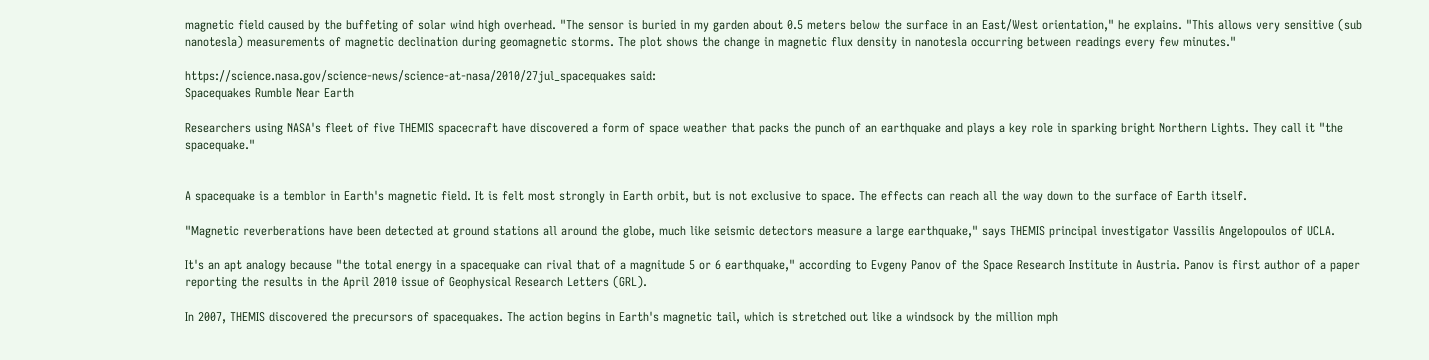magnetic field caused by the buffeting of solar wind high overhead. "The sensor is buried in my garden about 0.5 meters below the surface in an East/West orientation," he explains. "This allows very sensitive (sub nanotesla) measurements of magnetic declination during geomagnetic storms. The plot shows the change in magnetic flux density in nanotesla occurring between readings every few minutes."

https://science.nasa.gov/science-news/science-at-nasa/2010/27jul_spacequakes said:
Spacequakes Rumble Near Earth

Researchers using NASA's fleet of five THEMIS spacecraft have discovered a form of space weather that packs the punch of an earthquake and plays a key role in sparking bright Northern Lights. They call it "the spacequake."


A spacequake is a temblor in Earth's magnetic field. It is felt most strongly in Earth orbit, but is not exclusive to space. The effects can reach all the way down to the surface of Earth itself.

"Magnetic reverberations have been detected at ground stations all around the globe, much like seismic detectors measure a large earthquake," says THEMIS principal investigator Vassilis Angelopoulos of UCLA.

It's an apt analogy because "the total energy in a spacequake can rival that of a magnitude 5 or 6 earthquake," according to Evgeny Panov of the Space Research Institute in Austria. Panov is first author of a paper reporting the results in the April 2010 issue of Geophysical Research Letters (GRL).

In 2007, THEMIS discovered the precursors of spacequakes. The action begins in Earth's magnetic tail, which is stretched out like a windsock by the million mph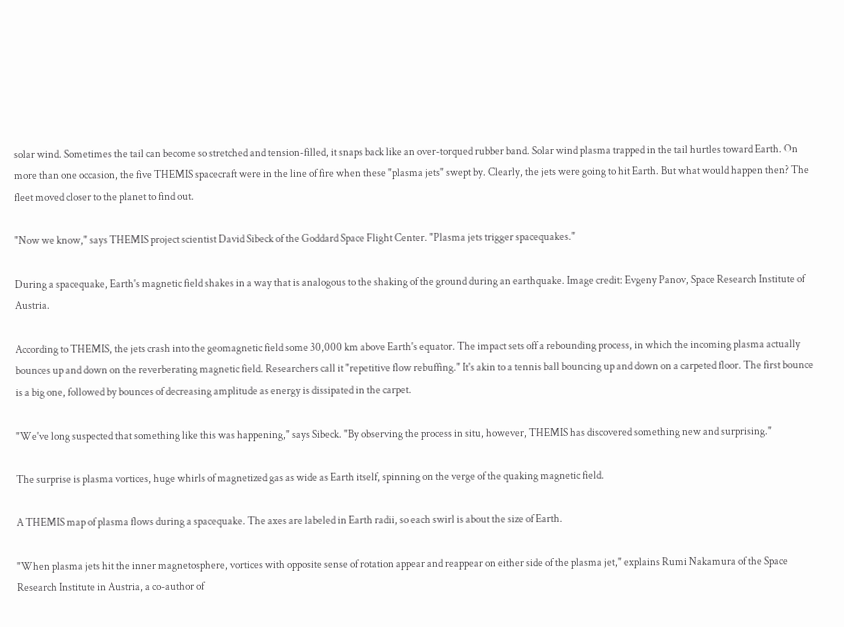solar wind. Sometimes the tail can become so stretched and tension-filled, it snaps back like an over-torqued rubber band. Solar wind plasma trapped in the tail hurtles toward Earth. On more than one occasion, the five THEMIS spacecraft were in the line of fire when these "plasma jets" swept by. Clearly, the jets were going to hit Earth. But what would happen then? The fleet moved closer to the planet to find out.

"Now we know," says THEMIS project scientist David Sibeck of the Goddard Space Flight Center. "Plasma jets trigger spacequakes."

During a spacequake, Earth's magnetic field shakes in a way that is analogous to the shaking of the ground during an earthquake. Image credit: Evgeny Panov, Space Research Institute of Austria.

According to THEMIS, the jets crash into the geomagnetic field some 30,000 km above Earth's equator. The impact sets off a rebounding process, in which the incoming plasma actually bounces up and down on the reverberating magnetic field. Researchers call it "repetitive flow rebuffing." It's akin to a tennis ball bouncing up and down on a carpeted floor. The first bounce is a big one, followed by bounces of decreasing amplitude as energy is dissipated in the carpet.

"We've long suspected that something like this was happening," says Sibeck. "By observing the process in situ, however, THEMIS has discovered something new and surprising."

The surprise is plasma vortices, huge whirls of magnetized gas as wide as Earth itself, spinning on the verge of the quaking magnetic field.

A THEMIS map of plasma flows during a spacequake. The axes are labeled in Earth radii, so each swirl is about the size of Earth.

"When plasma jets hit the inner magnetosphere, vortices with opposite sense of rotation appear and reappear on either side of the plasma jet," explains Rumi Nakamura of the Space Research Institute in Austria, a co-author of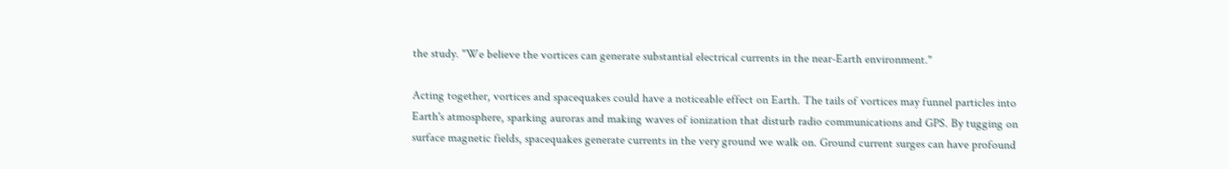the study. "We believe the vortices can generate substantial electrical currents in the near-Earth environment."

Acting together, vortices and spacequakes could have a noticeable effect on Earth. The tails of vortices may funnel particles into Earth's atmosphere, sparking auroras and making waves of ionization that disturb radio communications and GPS. By tugging on surface magnetic fields, spacequakes generate currents in the very ground we walk on. Ground current surges can have profound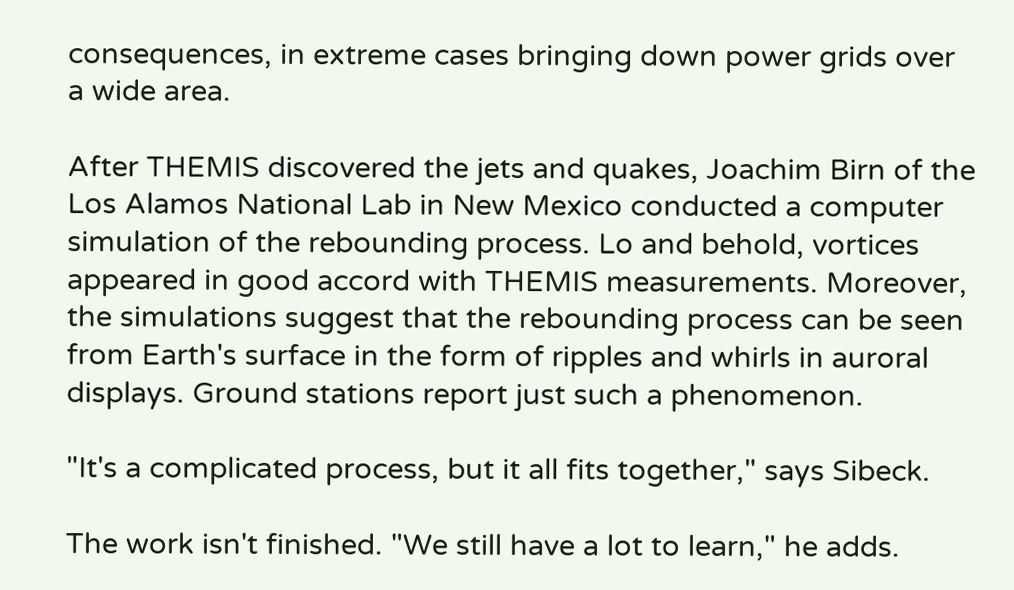consequences, in extreme cases bringing down power grids over a wide area.

After THEMIS discovered the jets and quakes, Joachim Birn of the Los Alamos National Lab in New Mexico conducted a computer simulation of the rebounding process. Lo and behold, vortices appeared in good accord with THEMIS measurements. Moreover, the simulations suggest that the rebounding process can be seen from Earth's surface in the form of ripples and whirls in auroral displays. Ground stations report just such a phenomenon.

"It's a complicated process, but it all fits together," says Sibeck.

The work isn't finished. "We still have a lot to learn," he adds.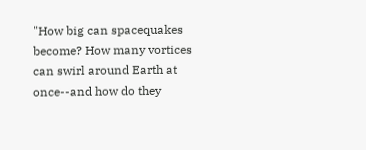"How big can spacequakes become? How many vortices can swirl around Earth at once--and how do they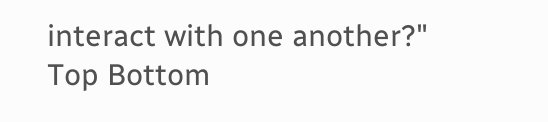interact with one another?"
Top Bottom